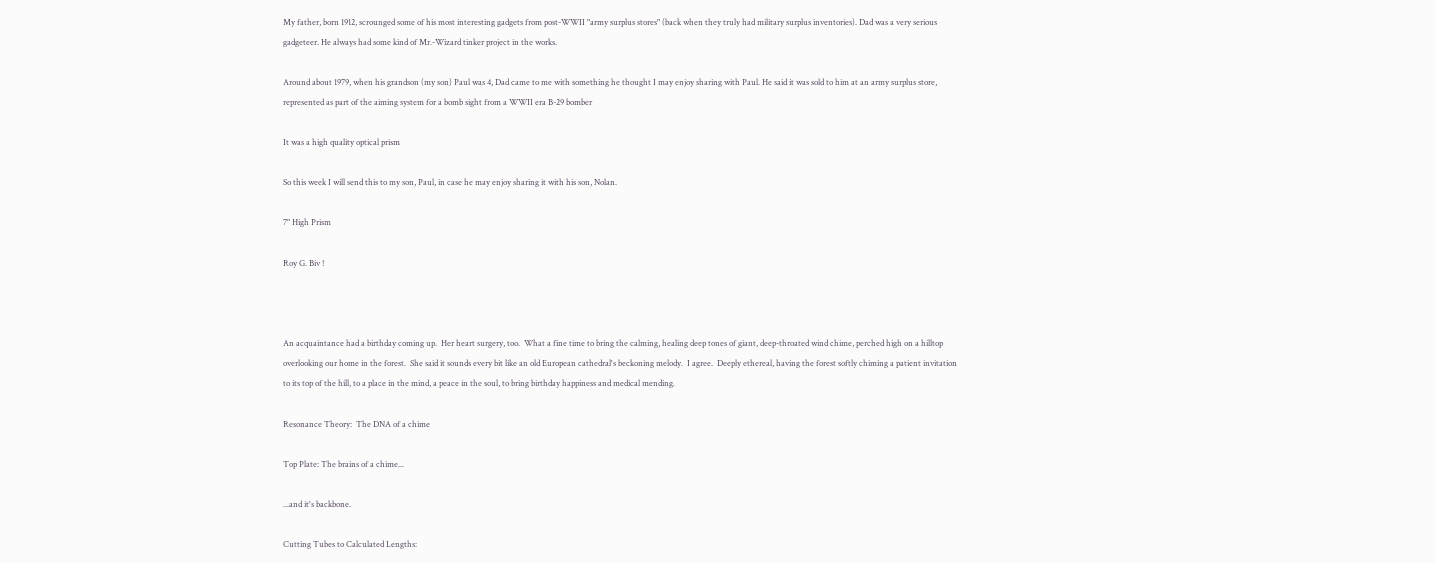My father, born 1912, scrounged some of his most interesting gadgets from post-WWII "army surplus stores" (back when they truly had military surplus inventories). Dad was a very serious gadgeteer. He always had some kind of Mr.-Wizard tinker project in the works.

Around about 1979, when his grandson (my son) Paul was 4, Dad came to me with something he thought I may enjoy sharing with Paul. He said it was sold to him at an army surplus store, represented as part of the aiming system for a bomb sight from a WWII era B-29 bomber

It was a high quality optical prism

So this week I will send this to my son, Paul, in case he may enjoy sharing it with his son, Nolan.

7" High Prism

Roy G. Biv !



An acquaintance had a birthday coming up.  Her heart surgery, too.  What a fine time to bring the calming, healing deep tones of giant, deep-throated wind chime, perched high on a hilltop overlooking our home in the forest.  She said it sounds every bit like an old European cathedral's beckoning melody.  I agree.  Deeply ethereal, having the forest softly chiming a patient invitation to its top of the hill, to a place in the mind, a peace in the soul, to bring birthday happiness and medical mending.

Resonance Theory:  The DNA of a chime

Top Plate: The brains of a chime...

...and it's backbone.

Cutting Tubes to Calculated Lengths: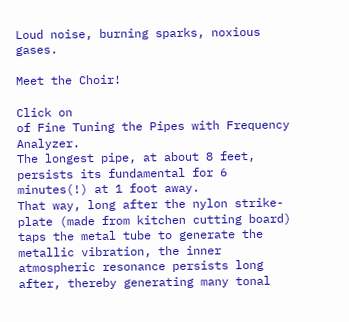Loud noise, burning sparks, noxious gases.

Meet the Choir!

Click on
of Fine Tuning the Pipes with Frequency Analyzer.
The longest pipe, at about 8 feet,
persists its fundamental for 6 minutes(!) at 1 foot away.
That way, long after the nylon strike-plate (made from kitchen cutting board) taps the metal tube to generate the metallic vibration, the inner atmospheric resonance persists long after, thereby generating many tonal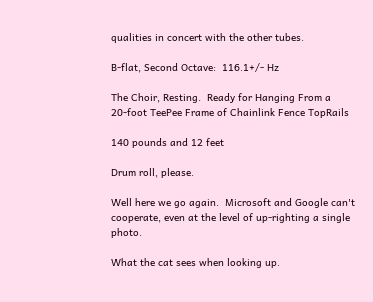qualities in concert with the other tubes.

B-flat, Second Octave:  116.1+/- Hz

The Choir, Resting.  Ready for Hanging From a
20-foot TeePee Frame of Chainlink Fence TopRails

140 pounds and 12 feet

Drum roll, please.

Well here we go again.  Microsoft and Google can't cooperate, even at the level of up-righting a single photo.

What the cat sees when looking up.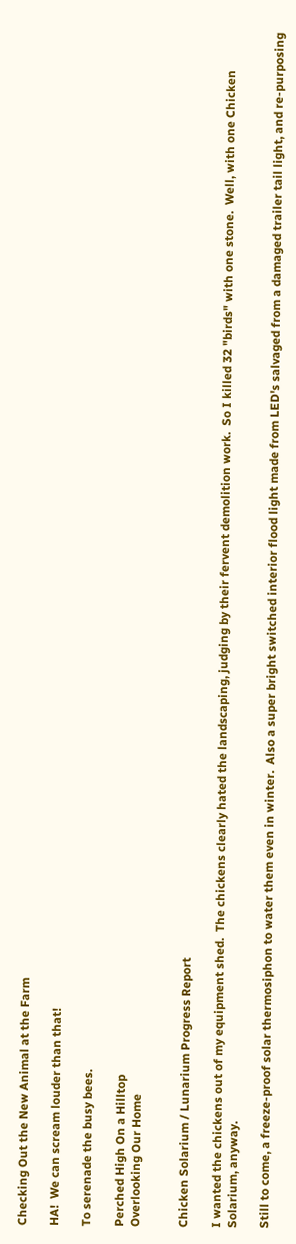Checking Out the New Animal at the Farm

HA!  We can scream louder than that!

To serenade the busy bees.

Perched High On a Hilltop
Overlooking Our Home


Chicken Solarium / Lunarium Progress Report

I wanted the chickens out of my equipment shed.  The chickens clearly hated the landscaping, judging by their fervent demolition work.  So I killed 32 "birds" with one stone.  Well, with one Chicken Solarium, anyway.

Still to come, a freeze-proof solar thermosiphon to water them even in winter.  Also a super bright switched interior flood light made from LED's salvaged from a damaged trailer tail light, and re-purposing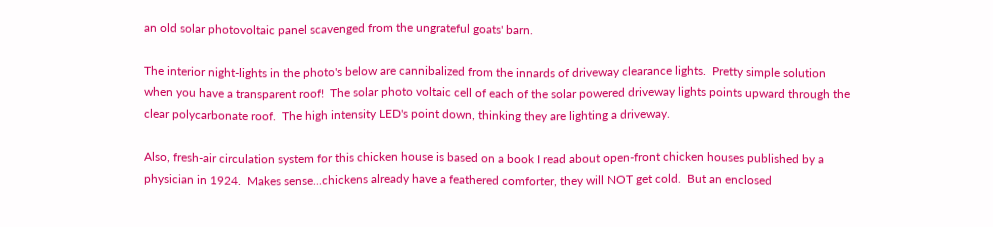an old solar photovoltaic panel scavenged from the ungrateful goats' barn.

The interior night-lights in the photo's below are cannibalized from the innards of driveway clearance lights.  Pretty simple solution when you have a transparent roof!  The solar photo voltaic cell of each of the solar powered driveway lights points upward through the clear polycarbonate roof.  The high intensity LED's point down, thinking they are lighting a driveway.

Also, fresh-air circulation system for this chicken house is based on a book I read about open-front chicken houses published by a physician in 1924.  Makes sense...chickens already have a feathered comforter, they will NOT get cold.  But an enclosed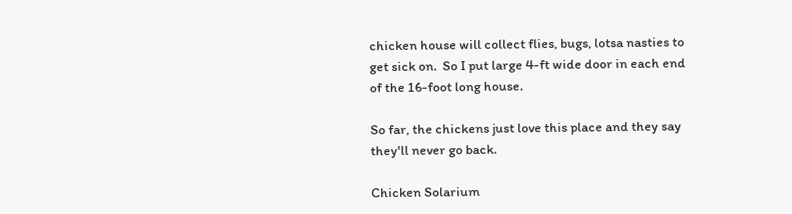chicken house will collect flies, bugs, lotsa nasties to get sick on.  So I put large 4-ft wide door in each end of the 16-foot long house.

So far, the chickens just love this place and they say they'll never go back.

Chicken Solarium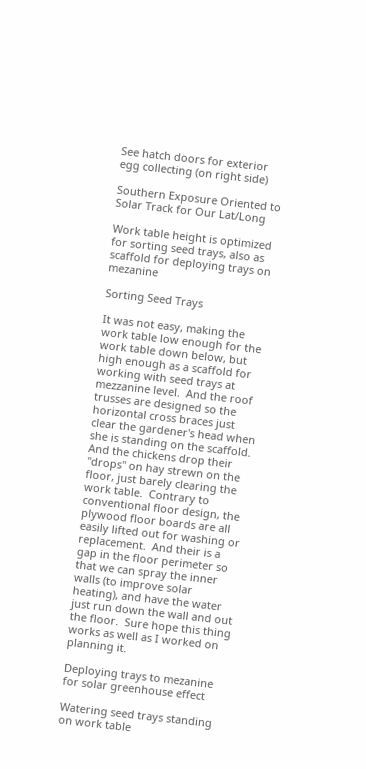See hatch doors for exterior egg collecting (on right side)

Southern Exposure Oriented to Solar Track for Our Lat/Long

Work table height is optimized for sorting seed trays, also as scaffold for deploying trays on mezanine

Sorting Seed Trays

It was not easy, making the work table low enough for the work table down below, but high enough as a scaffold for working with seed trays at mezzanine level.  And the roof trusses are designed so the horizontal cross braces just clear the gardener's head when she is standing on the scaffold.  And the chickens drop their "drops" on hay strewn on the floor, just barely clearing the work table.  Contrary to conventional floor design, the plywood floor boards are all easily lifted out for washing or replacement.  And their is a gap in the floor perimeter so that we can spray the inner walls (to improve solar heating), and have the water just run down the wall and out the floor.  Sure hope this thing works as well as I worked on planning it.

Deploying trays to mezanine for solar greenhouse effect

Watering seed trays standing on work table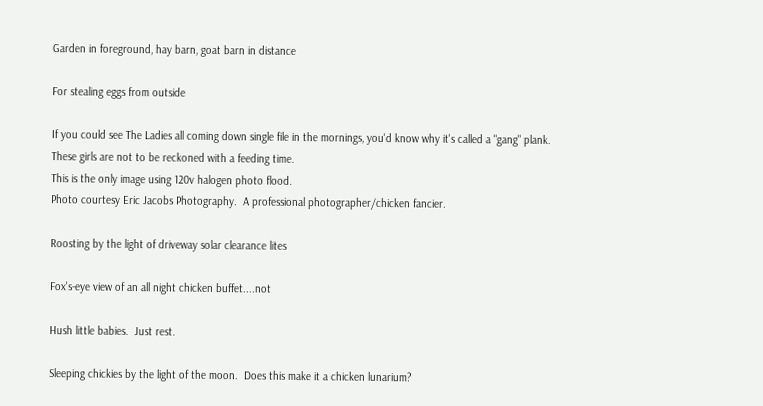Garden in foreground, hay barn, goat barn in distance

For stealing eggs from outside

If you could see The Ladies all coming down single file in the mornings, you'd know why it's called a "gang" plank.  These girls are not to be reckoned with a feeding time.
This is the only image using 120v halogen photo flood.
Photo courtesy Eric Jacobs Photography.  A professional photographer/chicken fancier.

Roosting by the light of driveway solar clearance lites

Fox's-eye view of an all night chicken buffet....not

Hush little babies.  Just rest.

Sleeping chickies by the light of the moon.  Does this make it a chicken lunarium?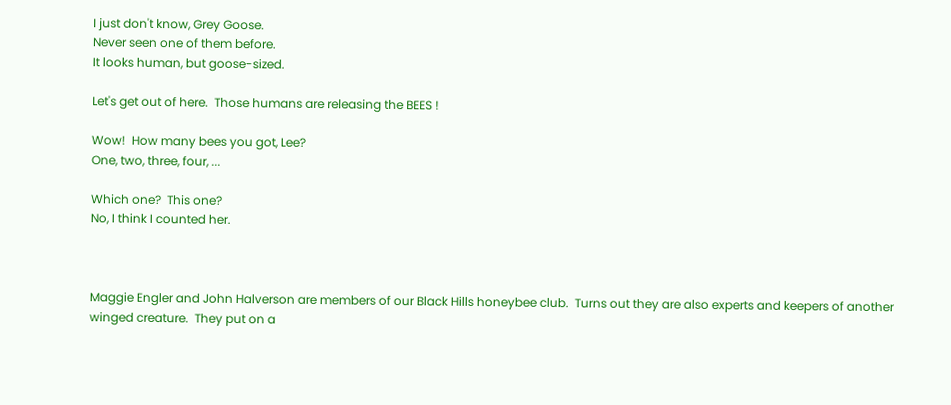I just don't know, Grey Goose.
Never seen one of them before.
It looks human, but goose-sized.

Let's get out of here.  Those humans are releasing the BEES !

Wow!  How many bees you got, Lee?
One, two, three, four, ...

Which one?  This one?
No, I think I counted her.



Maggie Engler and John Halverson are members of our Black Hills honeybee club.  Turns out they are also experts and keepers of another winged creature.  They put on a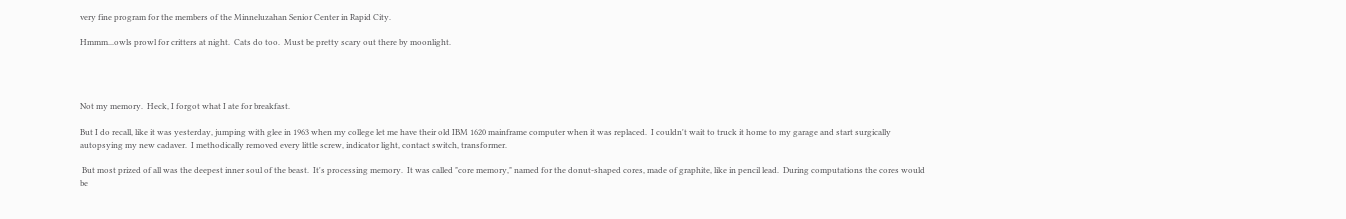very fine program for the members of the Minneluzahan Senior Center in Rapid City.

Hmmm...owls prowl for critters at night.  Cats do too.  Must be pretty scary out there by moonlight.




Not my memory.  Heck, I forgot what I ate for breakfast.

But I do recall, like it was yesterday, jumping with glee in 1963 when my college let me have their old IBM 1620 mainframe computer when it was replaced.  I couldn't wait to truck it home to my garage and start surgically autopsying my new cadaver.  I methodically removed every little screw, indicator light, contact switch, transformer.

 But most prized of all was the deepest inner soul of the beast.  It's processing memory.  It was called "core memory," named for the donut-shaped cores, made of graphite, like in pencil lead.  During computations the cores would be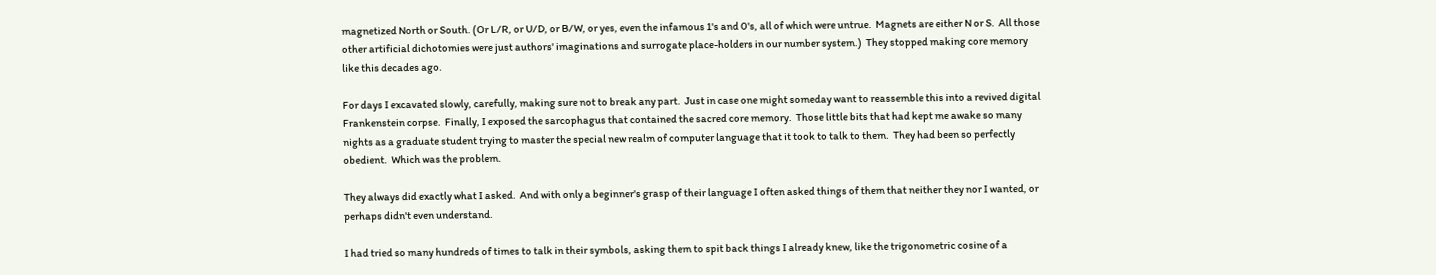magnetized North or South. (Or L/R, or U/D, or B/W, or yes, even the infamous 1's and 0's, all of which were untrue.  Magnets are either N or S.  All those other artificial dichotomies were just authors' imaginations and surrogate place-holders in our number system.)  They stopped making core memory like this decades ago.

For days I excavated slowly, carefully, making sure not to break any part.  Just in case one might someday want to reassemble this into a revived digital Frankenstein corpse.  Finally, I exposed the sarcophagus that contained the sacred core memory.  Those little bits that had kept me awake so many nights as a graduate student trying to master the special new realm of computer language that it took to talk to them.  They had been so perfectly obedient.  Which was the problem.

They always did exactly what I asked.  And with only a beginner's grasp of their language I often asked things of them that neither they nor I wanted, or perhaps didn't even understand.

I had tried so many hundreds of times to talk in their symbols, asking them to spit back things I already knew, like the trigonometric cosine of a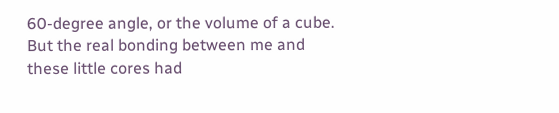60-degree angle, or the volume of a cube.  But the real bonding between me and these little cores had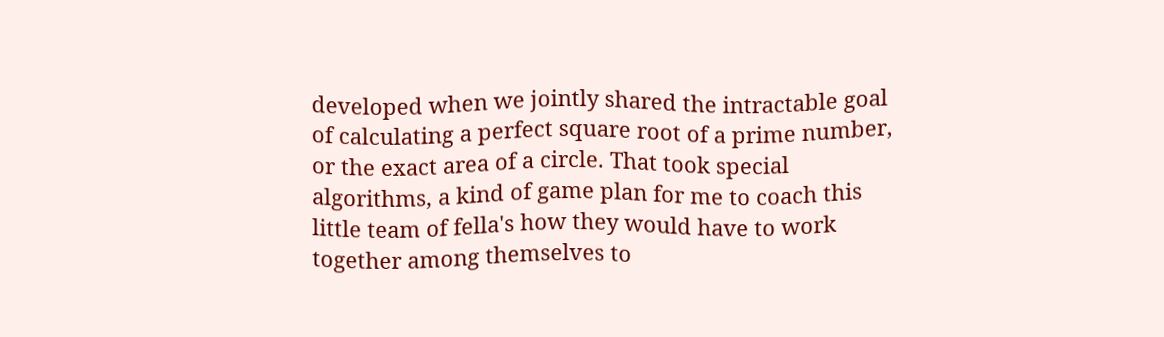developed when we jointly shared the intractable goal of calculating a perfect square root of a prime number, or the exact area of a circle. That took special algorithms, a kind of game plan for me to coach this little team of fella's how they would have to work together among themselves to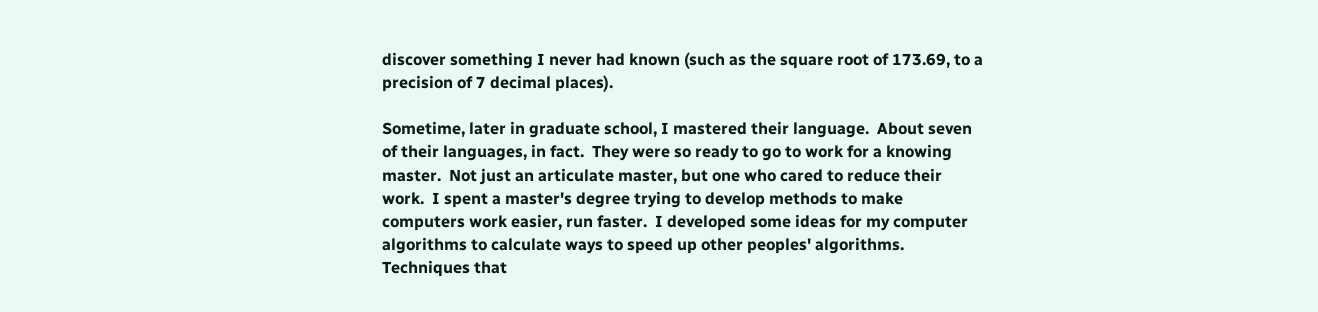discover something I never had known (such as the square root of 173.69, to a precision of 7 decimal places).

Sometime, later in graduate school, I mastered their language.  About seven of their languages, in fact.  They were so ready to go to work for a knowing master.  Not just an articulate master, but one who cared to reduce their work.  I spent a master's degree trying to develop methods to make computers work easier, run faster.  I developed some ideas for my computer algorithms to calculate ways to speed up other peoples' algorithms.  Techniques that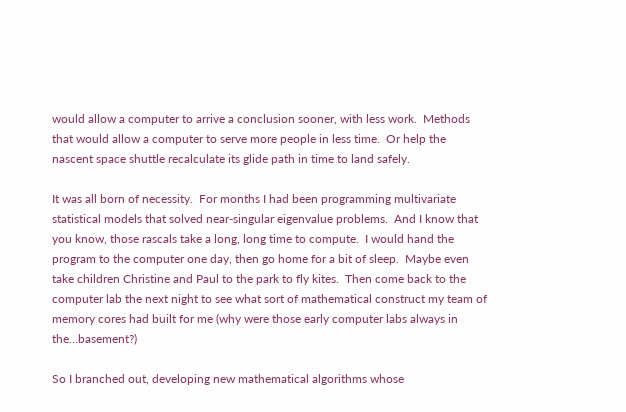would allow a computer to arrive a conclusion sooner, with less work.  Methods that would allow a computer to serve more people in less time.  Or help the nascent space shuttle recalculate its glide path in time to land safely.

It was all born of necessity.  For months I had been programming multivariate statistical models that solved near-singular eigenvalue problems.  And I know that you know, those rascals take a long, long time to compute.  I would hand the program to the computer one day, then go home for a bit of sleep.  Maybe even take children Christine and Paul to the park to fly kites.  Then come back to the computer lab the next night to see what sort of mathematical construct my team of memory cores had built for me (why were those early computer labs always in the...basement?)

So I branched out, developing new mathematical algorithms whose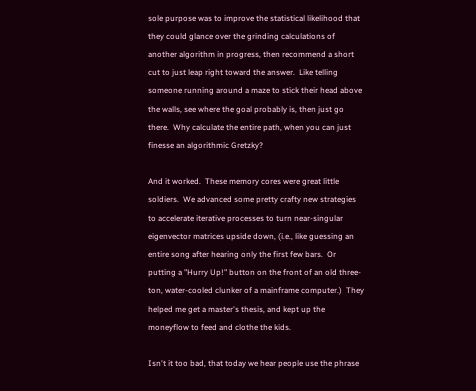sole purpose was to improve the statistical likelihood that they could glance over the grinding calculations of another algorithm in progress, then recommend a short cut to just leap right toward the answer.  Like telling someone running around a maze to stick their head above the walls, see where the goal probably is, then just go there.  Why calculate the entire path, when you can just finesse an algorithmic Gretzky?

And it worked.  These memory cores were great little soldiers.  We advanced some pretty crafty new strategies to accelerate iterative processes to turn near-singular eigenvector matrices upside down, (i.e., like guessing an entire song after hearing only the first few bars.  Or putting a "Hurry Up!" button on the front of an old three-ton, water-cooled clunker of a mainframe computer.)  They helped me get a master's thesis, and kept up the moneyflow to feed and clothe the kids.

Isn't it too bad, that today we hear people use the phrase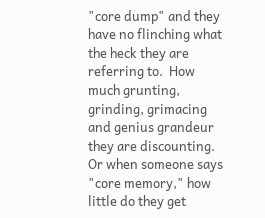"core dump" and they have no flinching what the heck they are referring to.  How much grunting, grinding, grimacing and genius grandeur they are discounting.  Or when someone says "core memory," how little do they get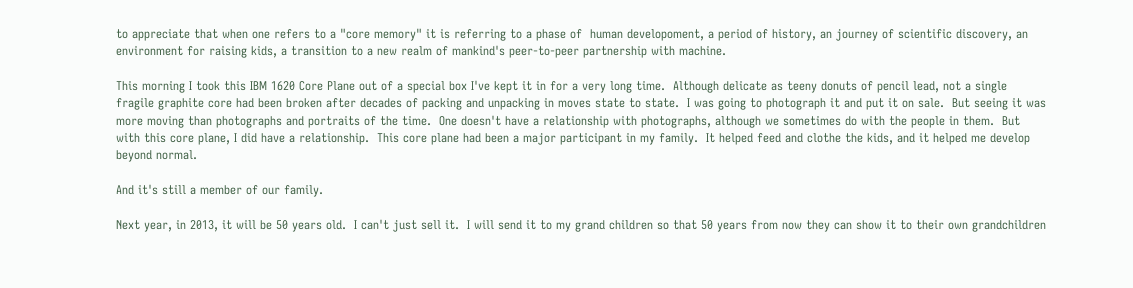to appreciate that when one refers to a "core memory" it is referring to a phase of  human developoment, a period of history, an journey of scientific discovery, an environment for raising kids, a transition to a new realm of mankind's peer-to-peer partnership with machine.

This morning I took this IBM 1620 Core Plane out of a special box I've kept it in for a very long time.  Although delicate as teeny donuts of pencil lead, not a single fragile graphite core had been broken after decades of packing and unpacking in moves state to state.  I was going to photograph it and put it on sale.  But seeing it was more moving than photographs and portraits of the time.  One doesn't have a relationship with photographs, although we sometimes do with the people in them.  But with this core plane, I did have a relationship.  This core plane had been a major participant in my family.  It helped feed and clothe the kids, and it helped me develop beyond normal.

And it's still a member of our family.

Next year, in 2013, it will be 50 years old.  I can't just sell it.  I will send it to my grand children so that 50 years from now they can show it to their own grandchildren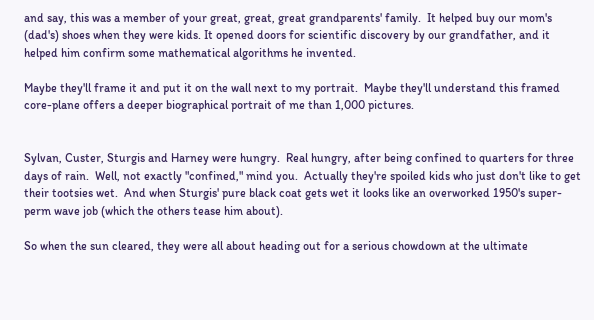and say, this was a member of your great, great, great grandparents' family.  It helped buy our mom's (dad's) shoes when they were kids. It opened doors for scientific discovery by our grandfather, and it helped him confirm some mathematical algorithms he invented.

Maybe they'll frame it and put it on the wall next to my portrait.  Maybe they'll understand this framed core-plane offers a deeper biographical portrait of me than 1,000 pictures.


Sylvan, Custer, Sturgis and Harney were hungry.  Real hungry, after being confined to quarters for three days of rain.  Well, not exactly "confined," mind you.  Actually they're spoiled kids who just don't like to get their tootsies wet.  And when Sturgis' pure black coat gets wet it looks like an overworked 1950's super-perm wave job (which the others tease him about).

So when the sun cleared, they were all about heading out for a serious chowdown at the ultimate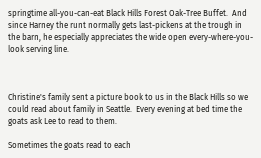springtime all-you-can-eat Black Hills Forest Oak-Tree Buffet.  And since Harney the runt normally gets last-pickens at the trough in the barn, he especially appreciates the wide open every-where-you-look serving line.



Christine's family sent a picture book to us in the Black Hills so we could read about family in Seattle.  Every evening at bed time the goats ask Lee to read to them.

Sometimes the goats read to each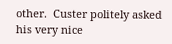other.  Custer politely asked his very nice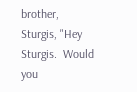brother, Sturgis, "Hey Sturgis.  Would you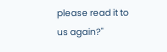please read it to us again?"